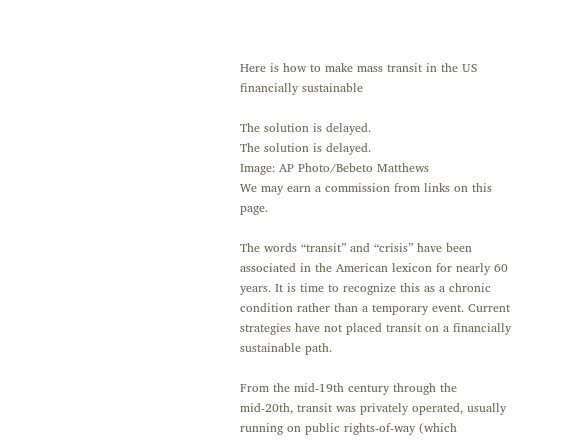Here is how to make mass transit in the US financially sustainable

The solution is delayed.
The solution is delayed.
Image: AP Photo/Bebeto Matthews
We may earn a commission from links on this page.

The words “transit” and “crisis” have been associated in the American lexicon for nearly 60 years. It is time to recognize this as a chronic condition rather than a temporary event. Current strategies have not placed transit on a financially sustainable path.

From the mid-19th century through the mid-20th, transit was privately operated, usually running on public rights-of-way (which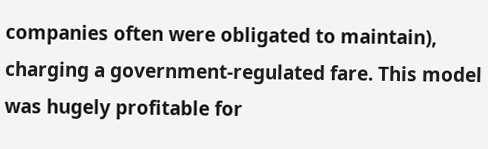companies often were obligated to maintain), charging a government-regulated fare. This model was hugely profitable for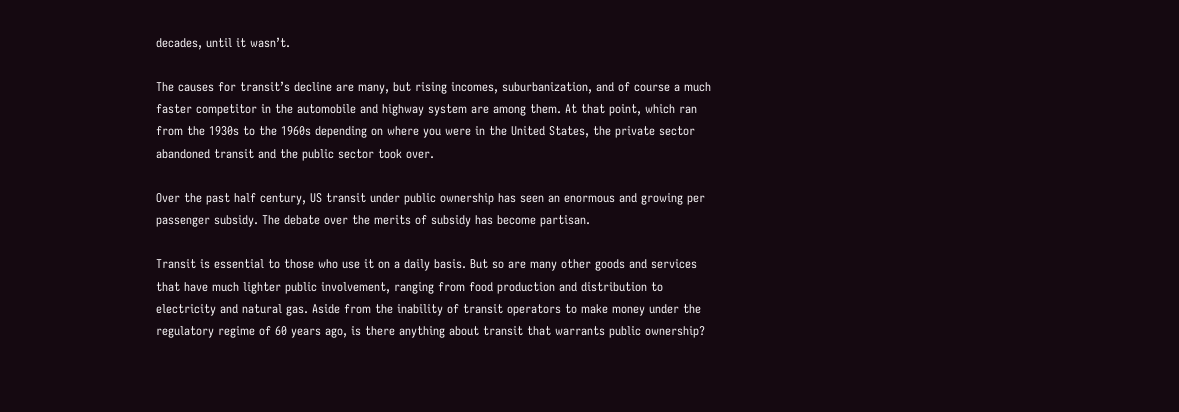decades, until it wasn’t.

The causes for transit’s decline are many, but rising incomes, suburbanization, and of course a much faster competitor in the automobile and highway system are among them. At that point, which ran from the 1930s to the 1960s depending on where you were in the United States, the private sector abandoned transit and the public sector took over.

Over the past half century, US transit under public ownership has seen an enormous and growing per passenger subsidy. The debate over the merits of subsidy has become partisan.

Transit is essential to those who use it on a daily basis. But so are many other goods and services that have much lighter public involvement, ranging from food production and distribution to electricity and natural gas. Aside from the inability of transit operators to make money under the regulatory regime of 60 years ago, is there anything about transit that warrants public ownership?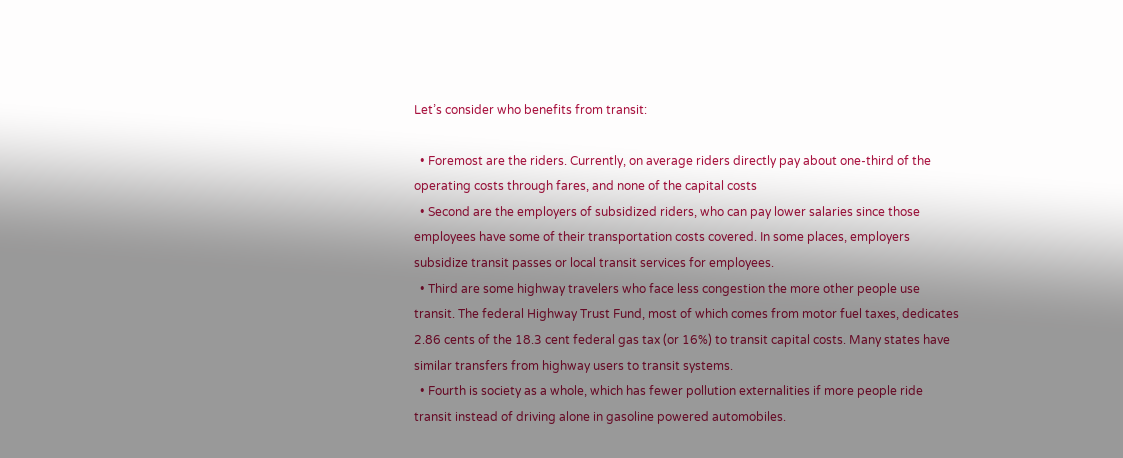Let’s consider who benefits from transit:

  • Foremost are the riders. Currently, on average riders directly pay about one-third of the operating costs through fares, and none of the capital costs
  • Second are the employers of subsidized riders, who can pay lower salaries since those employees have some of their transportation costs covered. In some places, employers subsidize transit passes or local transit services for employees.
  • Third are some highway travelers who face less congestion the more other people use transit. The federal Highway Trust Fund, most of which comes from motor fuel taxes, dedicates 2.86 cents of the 18.3 cent federal gas tax (or 16%) to transit capital costs. Many states have similar transfers from highway users to transit systems.
  • Fourth is society as a whole, which has fewer pollution externalities if more people ride transit instead of driving alone in gasoline powered automobiles.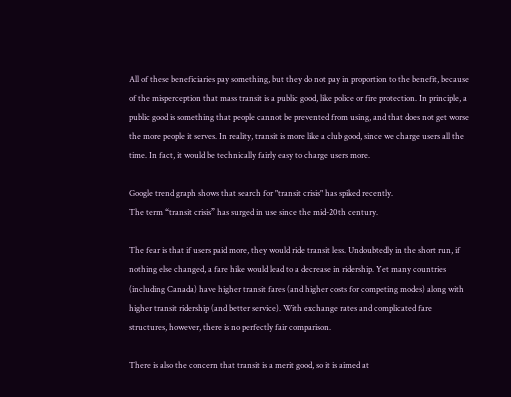All of these beneficiaries pay something, but they do not pay in proportion to the benefit, because of the misperception that mass transit is a public good, like police or fire protection. In principle, a public good is something that people cannot be prevented from using, and that does not get worse the more people it serves. In reality, transit is more like a club good, since we charge users all the time. In fact, it would be technically fairly easy to charge users more.

Google trend graph shows that search for "transit crisis" has spiked recently.
The term “transit crisis” has surged in use since the mid-20th century.

The fear is that if users paid more, they would ride transit less. Undoubtedly in the short run, if nothing else changed, a fare hike would lead to a decrease in ridership. Yet many countries (including Canada) have higher transit fares (and higher costs for competing modes) along with higher transit ridership (and better service). With exchange rates and complicated fare structures, however, there is no perfectly fair comparison.

There is also the concern that transit is a merit good, so it is aimed at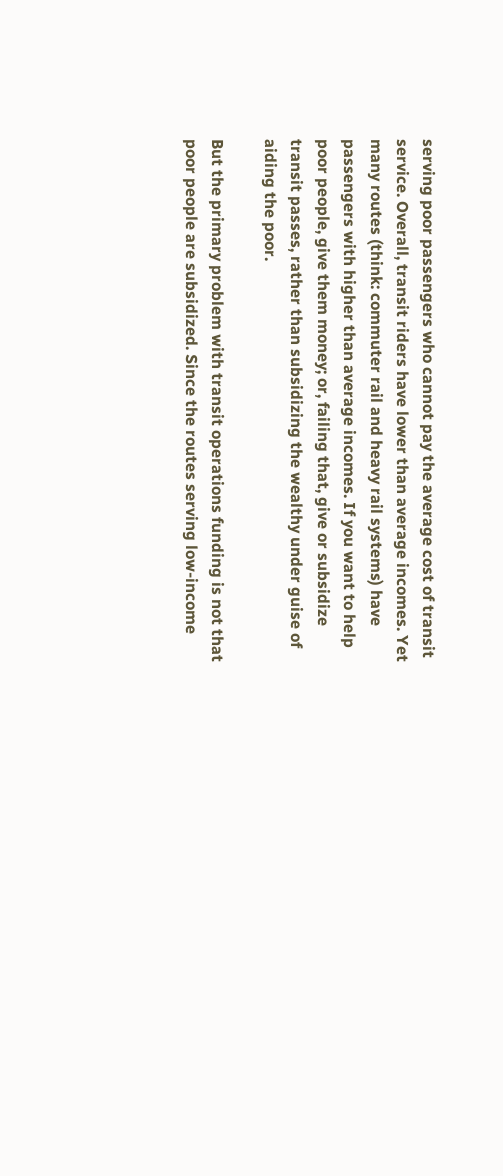serving poor passengers who cannot pay the average cost of transit service. Overall, transit riders have lower than average incomes. Yet many routes (think: commuter rail and heavy rail systems) have passengers with higher than average incomes. If you want to help poor people, give them money; or, failing that, give or subsidize transit passes, rather than subsidizing the wealthy under guise of aiding the poor.

But the primary problem with transit operations funding is not that poor people are subsidized. Since the routes serving low-income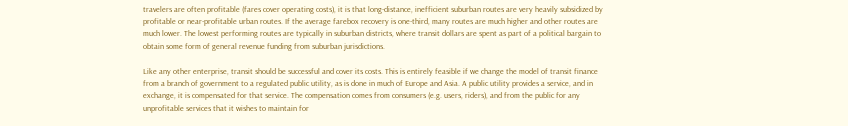travelers are often profitable (fares cover operating costs), it is that long-distance, inefficient suburban routes are very heavily subsidized by profitable or near-profitable urban routes. If the average farebox recovery is one-third, many routes are much higher and other routes are much lower. The lowest performing routes are typically in suburban districts, where transit dollars are spent as part of a political bargain to obtain some form of general revenue funding from suburban jurisdictions.

Like any other enterprise, transit should be successful and cover its costs. This is entirely feasible if we change the model of transit finance from a branch of government to a regulated public utility, as is done in much of Europe and Asia. A public utility provides a service, and in exchange, it is compensated for that service. The compensation comes from consumers (e.g. users, riders), and from the public for any unprofitable services that it wishes to maintain for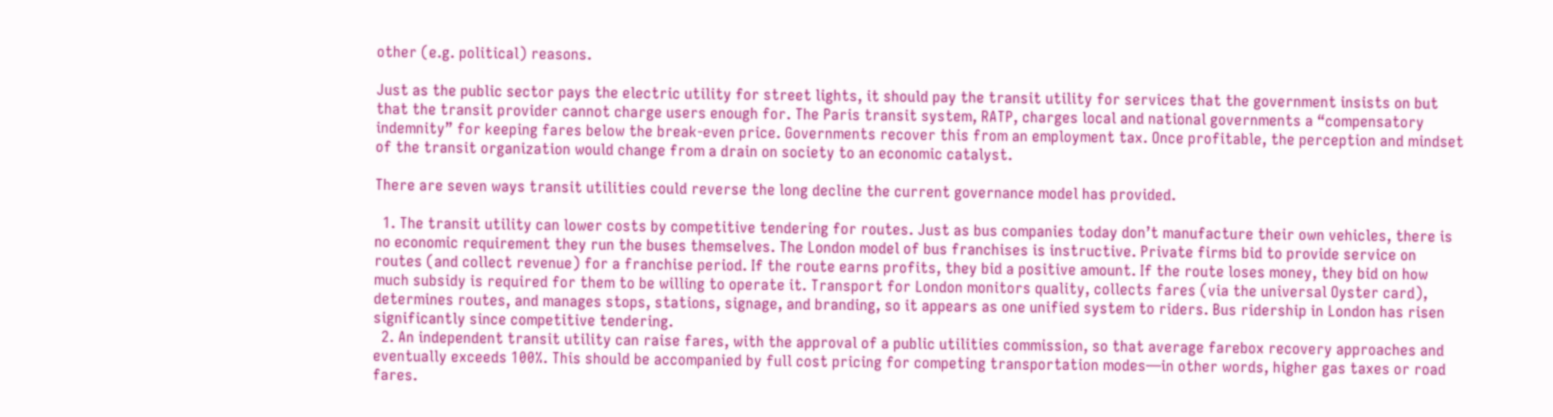other (e.g. political) reasons.

Just as the public sector pays the electric utility for street lights, it should pay the transit utility for services that the government insists on but that the transit provider cannot charge users enough for. The Paris transit system, RATP, charges local and national governments a “compensatory indemnity” for keeping fares below the break-even price. Governments recover this from an employment tax. Once profitable, the perception and mindset of the transit organization would change from a drain on society to an economic catalyst.

There are seven ways transit utilities could reverse the long decline the current governance model has provided.

  1. The transit utility can lower costs by competitive tendering for routes. Just as bus companies today don’t manufacture their own vehicles, there is no economic requirement they run the buses themselves. The London model of bus franchises is instructive. Private firms bid to provide service on routes (and collect revenue) for a franchise period. If the route earns profits, they bid a positive amount. If the route loses money, they bid on how much subsidy is required for them to be willing to operate it. Transport for London monitors quality, collects fares (via the universal Oyster card), determines routes, and manages stops, stations, signage, and branding, so it appears as one unified system to riders. Bus ridership in London has risen significantly since competitive tendering.
  2. An independent transit utility can raise fares, with the approval of a public utilities commission, so that average farebox recovery approaches and eventually exceeds 100%. This should be accompanied by full cost pricing for competing transportation modes—in other words, higher gas taxes or road fares.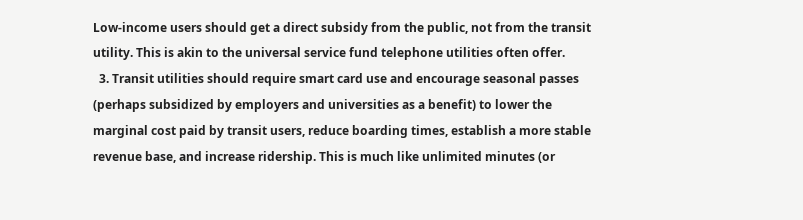Low-income users should get a direct subsidy from the public, not from the transit utility. This is akin to the universal service fund telephone utilities often offer.
  3. Transit utilities should require smart card use and encourage seasonal passes (perhaps subsidized by employers and universities as a benefit) to lower the marginal cost paid by transit users, reduce boarding times, establish a more stable revenue base, and increase ridership. This is much like unlimited minutes (or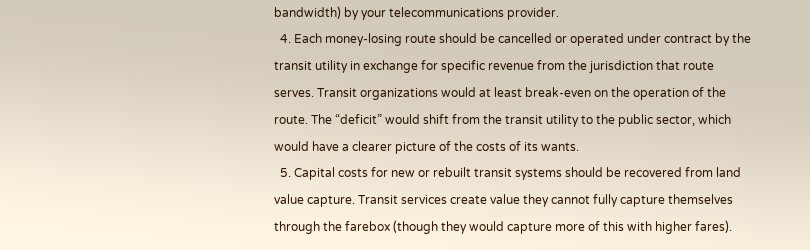bandwidth) by your telecommunications provider.
  4. Each money-losing route should be cancelled or operated under contract by the transit utility in exchange for specific revenue from the jurisdiction that route serves. Transit organizations would at least break-even on the operation of the route. The “deficit” would shift from the transit utility to the public sector, which would have a clearer picture of the costs of its wants.
  5. Capital costs for new or rebuilt transit systems should be recovered from land value capture. Transit services create value they cannot fully capture themselves through the farebox (though they would capture more of this with higher fares).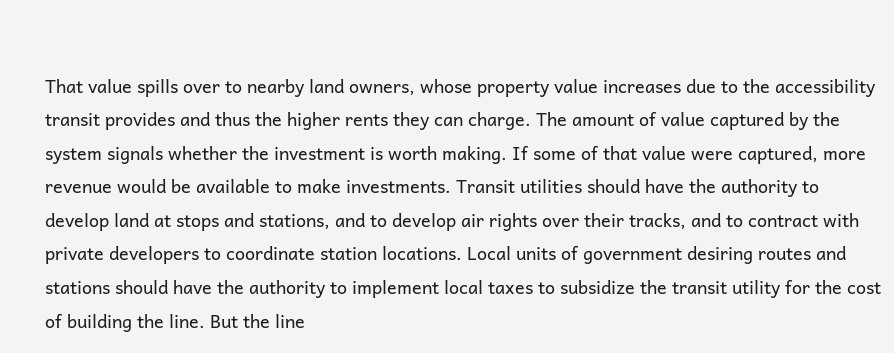That value spills over to nearby land owners, whose property value increases due to the accessibility transit provides and thus the higher rents they can charge. The amount of value captured by the system signals whether the investment is worth making. If some of that value were captured, more revenue would be available to make investments. Transit utilities should have the authority to develop land at stops and stations, and to develop air rights over their tracks, and to contract with private developers to coordinate station locations. Local units of government desiring routes and stations should have the authority to implement local taxes to subsidize the transit utility for the cost of building the line. But the line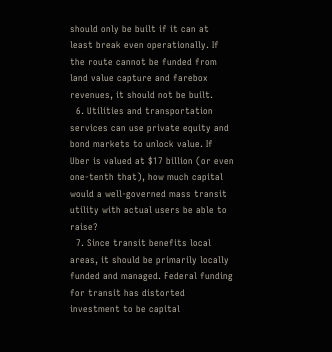should only be built if it can at least break even operationally. If the route cannot be funded from land value capture and farebox revenues, it should not be built.
  6. Utilities and transportation services can use private equity and bond markets to unlock value. If Uber is valued at $17 billion (or even one-tenth that), how much capital would a well-governed mass transit utility with actual users be able to raise?
  7. Since transit benefits local areas, it should be primarily locally funded and managed. Federal funding for transit has distorted investment to be capital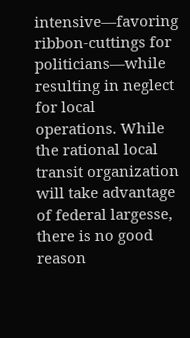intensive—favoring ribbon-cuttings for politicians—while resulting in neglect for local operations. While the rational local transit organization will take advantage of federal largesse, there is no good reason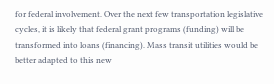for federal involvement. Over the next few transportation legislative cycles, it is likely that federal grant programs (funding) will be transformed into loans (financing). Mass transit utilities would be better adapted to this new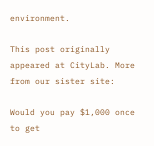environment.

This post originally appeared at CityLab. More from our sister site:

Would you pay $1,000 once to get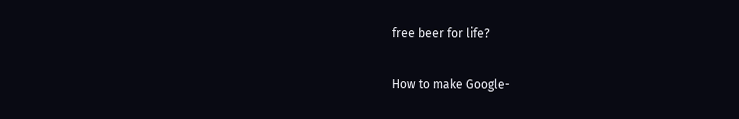free beer for life?

How to make Google-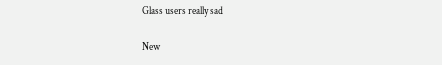Glass users really sad

New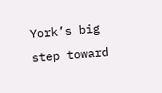York’s big step toward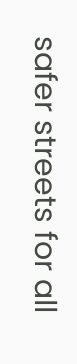safer streets for all